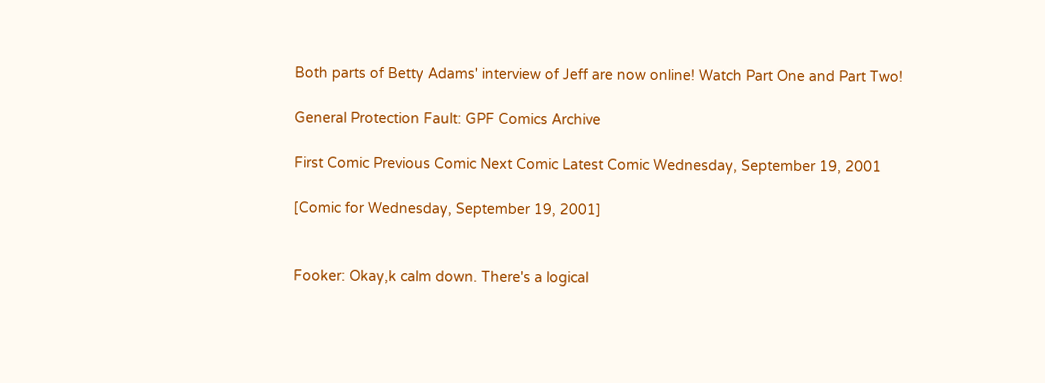Both parts of Betty Adams' interview of Jeff are now online! Watch Part One and Part Two!

General Protection Fault: GPF Comics Archive

First Comic Previous Comic Next Comic Latest Comic Wednesday, September 19, 2001

[Comic for Wednesday, September 19, 2001]


Fooker: Okay,k calm down. There's a logical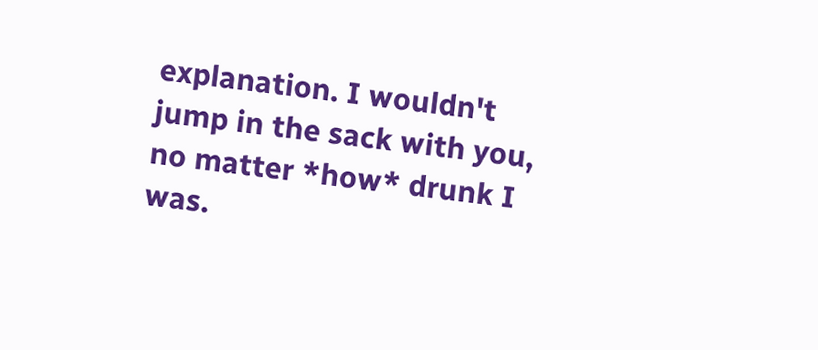explanation. I wouldn't jump in the sack with you, no matter *how* drunk I was.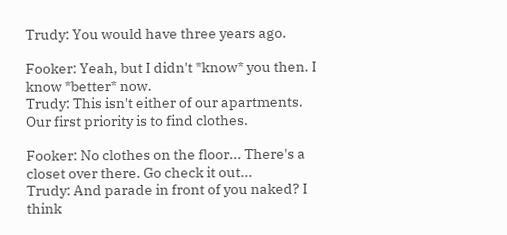Trudy: You would have three years ago.

Fooker: Yeah, but I didn't *know* you then. I know *better* now.
Trudy: This isn't either of our apartments. Our first priority is to find clothes.

Fooker: No clothes on the floor... There's a closet over there. Go check it out...
Trudy: And parade in front of you naked? I think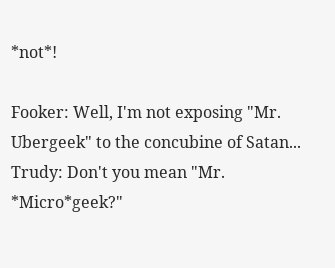*not*!

Fooker: Well, I'm not exposing "Mr. Ubergeek" to the concubine of Satan...
Trudy: Don't you mean "Mr. *Micro*geek?"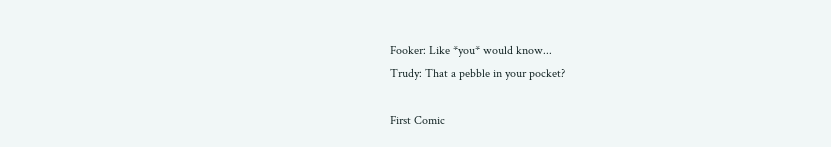Fooker: Like *you* would know...
Trudy: That a pebble in your pocket?

First Comic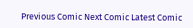Previous Comic Next Comic Latest Comic